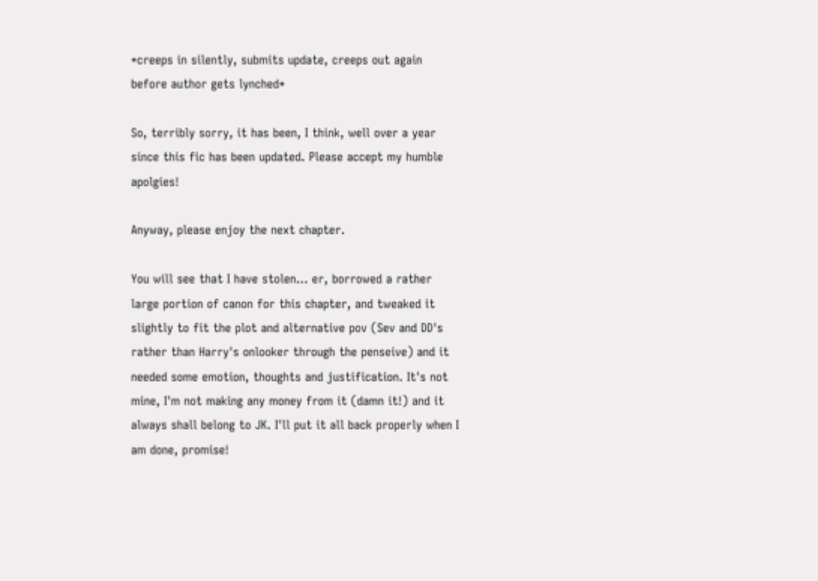*creeps in silently, submits update, creeps out again before author gets lynched*

So, terribly sorry, it has been, I think, well over a year since this fic has been updated. Please accept my humble apolgies!

Anyway, please enjoy the next chapter.

You will see that I have stolen... er, borrowed a rather large portion of canon for this chapter, and tweaked it slightly to fit the plot and alternative pov (Sev and DD's rather than Harry's onlooker through the penseive) and it needed some emotion, thoughts and justification. It's not mine, I'm not making any money from it (damn it!) and it always shall belong to JK. I'll put it all back properly when I am done, promise!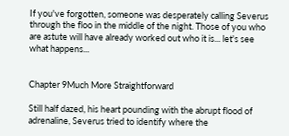If you've forgotten, someone was desperately calling Severus through the floo in the middle of the night. Those of you who are astute will have already worked out who it is... let's see what happens...


Chapter 9Much More Straightforward

Still half dazed, his heart pounding with the abrupt flood of adrenaline, Severus tried to identify where the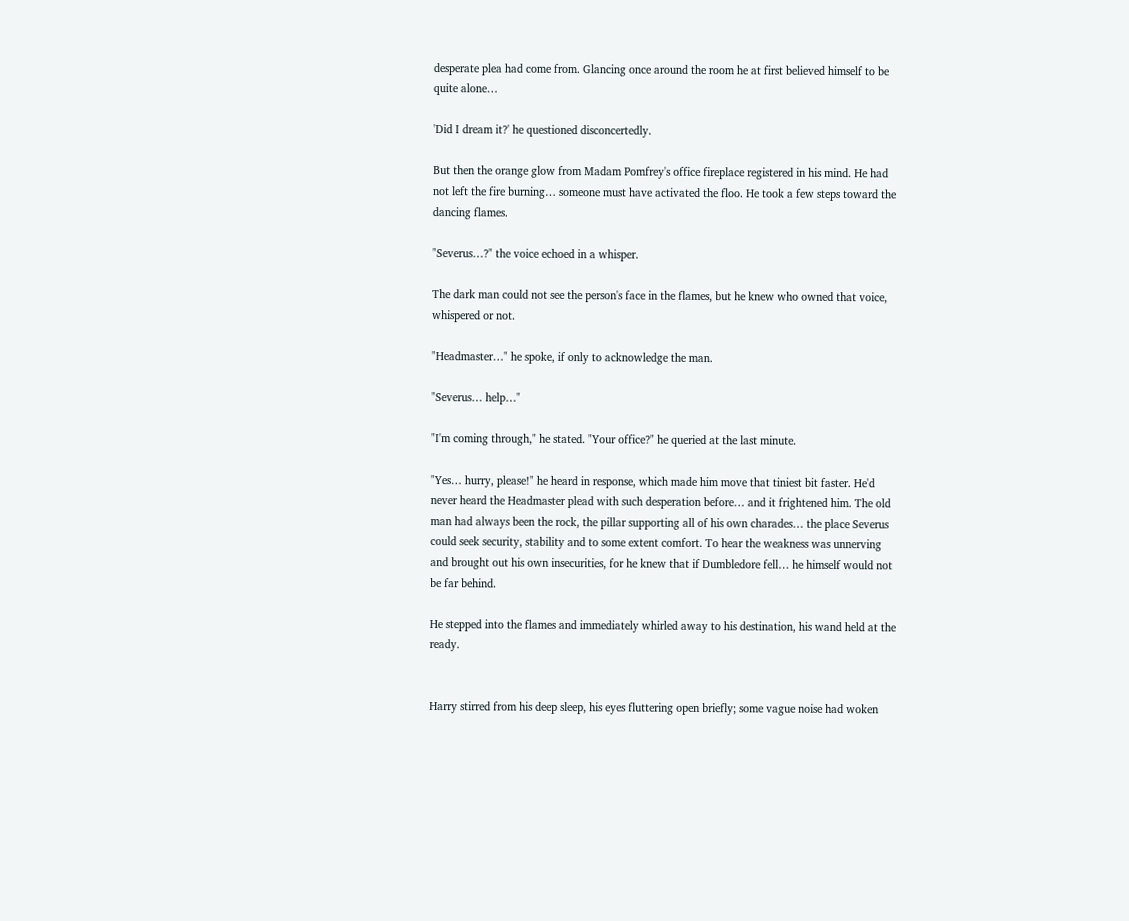desperate plea had come from. Glancing once around the room he at first believed himself to be quite alone…

'Did I dream it?' he questioned disconcertedly.

But then the orange glow from Madam Pomfrey's office fireplace registered in his mind. He had not left the fire burning… someone must have activated the floo. He took a few steps toward the dancing flames.

"Severus…?" the voice echoed in a whisper.

The dark man could not see the person's face in the flames, but he knew who owned that voice, whispered or not.

"Headmaster…" he spoke, if only to acknowledge the man.

"Severus… help…"

"I'm coming through," he stated. "Your office?" he queried at the last minute.

"Yes… hurry, please!" he heard in response, which made him move that tiniest bit faster. He'd never heard the Headmaster plead with such desperation before… and it frightened him. The old man had always been the rock, the pillar supporting all of his own charades… the place Severus could seek security, stability and to some extent comfort. To hear the weakness was unnerving and brought out his own insecurities, for he knew that if Dumbledore fell… he himself would not be far behind.

He stepped into the flames and immediately whirled away to his destination, his wand held at the ready.


Harry stirred from his deep sleep, his eyes fluttering open briefly; some vague noise had woken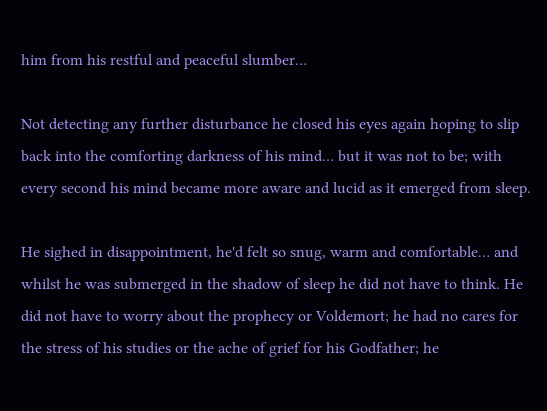him from his restful and peaceful slumber…

Not detecting any further disturbance he closed his eyes again hoping to slip back into the comforting darkness of his mind… but it was not to be; with every second his mind became more aware and lucid as it emerged from sleep.

He sighed in disappointment, he'd felt so snug, warm and comfortable… and whilst he was submerged in the shadow of sleep he did not have to think. He did not have to worry about the prophecy or Voldemort; he had no cares for the stress of his studies or the ache of grief for his Godfather; he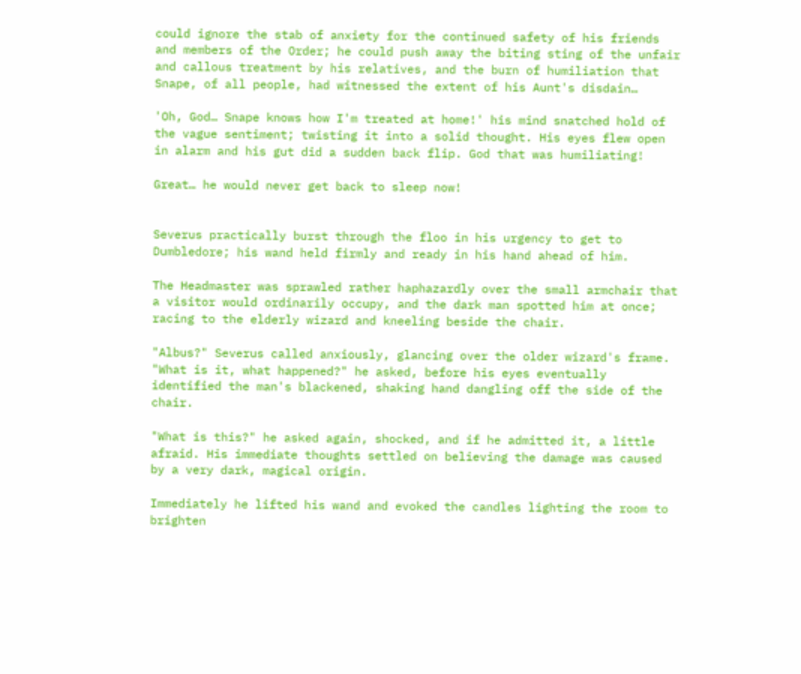could ignore the stab of anxiety for the continued safety of his friends and members of the Order; he could push away the biting sting of the unfair and callous treatment by his relatives, and the burn of humiliation that Snape, of all people, had witnessed the extent of his Aunt's disdain…

'Oh, God… Snape knows how I'm treated at home!' his mind snatched hold of the vague sentiment; twisting it into a solid thought. His eyes flew open in alarm and his gut did a sudden back flip. God that was humiliating!

Great… he would never get back to sleep now!


Severus practically burst through the floo in his urgency to get to Dumbledore; his wand held firmly and ready in his hand ahead of him.

The Headmaster was sprawled rather haphazardly over the small armchair that a visitor would ordinarily occupy, and the dark man spotted him at once; racing to the elderly wizard and kneeling beside the chair.

"Albus?" Severus called anxiously, glancing over the older wizard's frame. "What is it, what happened?" he asked, before his eyes eventually identified the man's blackened, shaking hand dangling off the side of the chair.

"What is this?" he asked again, shocked, and if he admitted it, a little afraid. His immediate thoughts settled on believing the damage was caused by a very dark, magical origin.

Immediately he lifted his wand and evoked the candles lighting the room to brighten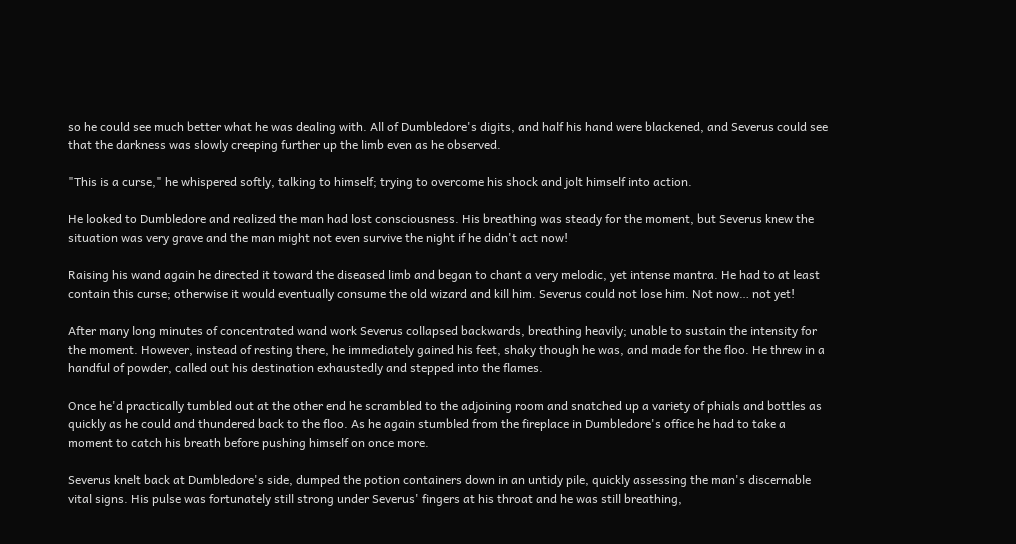so he could see much better what he was dealing with. All of Dumbledore's digits, and half his hand were blackened, and Severus could see that the darkness was slowly creeping further up the limb even as he observed.

"This is a curse," he whispered softly, talking to himself; trying to overcome his shock and jolt himself into action.

He looked to Dumbledore and realized the man had lost consciousness. His breathing was steady for the moment, but Severus knew the situation was very grave and the man might not even survive the night if he didn't act now!

Raising his wand again he directed it toward the diseased limb and began to chant a very melodic, yet intense mantra. He had to at least contain this curse; otherwise it would eventually consume the old wizard and kill him. Severus could not lose him. Not now… not yet!

After many long minutes of concentrated wand work Severus collapsed backwards, breathing heavily; unable to sustain the intensity for the moment. However, instead of resting there, he immediately gained his feet, shaky though he was, and made for the floo. He threw in a handful of powder, called out his destination exhaustedly and stepped into the flames.

Once he'd practically tumbled out at the other end he scrambled to the adjoining room and snatched up a variety of phials and bottles as quickly as he could and thundered back to the floo. As he again stumbled from the fireplace in Dumbledore's office he had to take a moment to catch his breath before pushing himself on once more.

Severus knelt back at Dumbledore's side, dumped the potion containers down in an untidy pile, quickly assessing the man's discernable vital signs. His pulse was fortunately still strong under Severus' fingers at his throat and he was still breathing,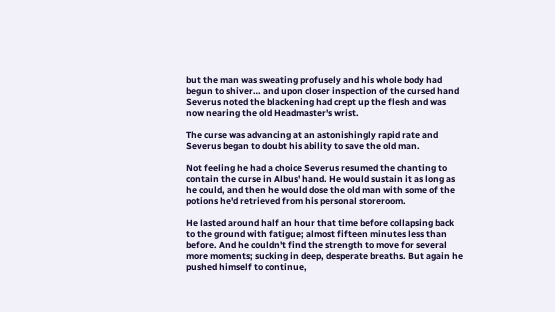but the man was sweating profusely and his whole body had begun to shiver… and upon closer inspection of the cursed hand Severus noted the blackening had crept up the flesh and was now nearing the old Headmaster's wrist.

The curse was advancing at an astonishingly rapid rate and Severus began to doubt his ability to save the old man.

Not feeling he had a choice Severus resumed the chanting to contain the curse in Albus' hand. He would sustain it as long as he could, and then he would dose the old man with some of the potions he'd retrieved from his personal storeroom.

He lasted around half an hour that time before collapsing back to the ground with fatigue; almost fifteen minutes less than before. And he couldn't find the strength to move for several more moments; sucking in deep, desperate breaths. But again he pushed himself to continue,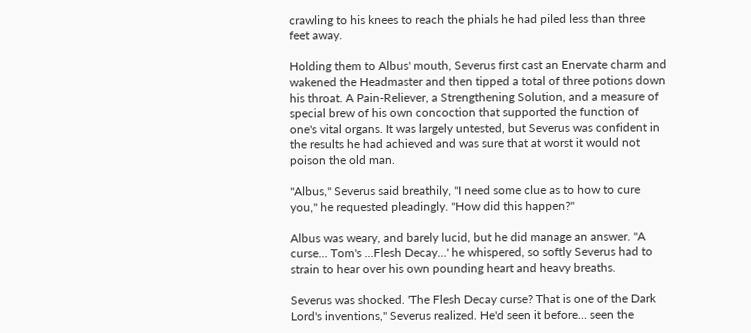crawling to his knees to reach the phials he had piled less than three feet away.

Holding them to Albus' mouth, Severus first cast an Enervate charm and wakened the Headmaster and then tipped a total of three potions down his throat. A Pain-Reliever, a Strengthening Solution, and a measure of special brew of his own concoction that supported the function of one's vital organs. It was largely untested, but Severus was confident in the results he had achieved and was sure that at worst it would not poison the old man.

"Albus," Severus said breathily, "I need some clue as to how to cure you," he requested pleadingly. "How did this happen?"

Albus was weary, and barely lucid, but he did manage an answer. "A curse… Tom's …Flesh Decay…' he whispered, so softly Severus had to strain to hear over his own pounding heart and heavy breaths.

Severus was shocked. 'The Flesh Decay curse? That is one of the Dark Lord's inventions," Severus realized. He'd seen it before… seen the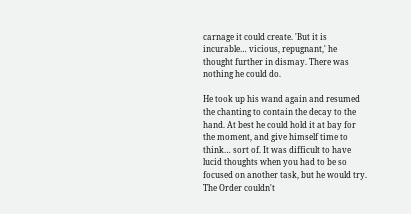carnage it could create. 'But it is incurable… vicious, repugnant,' he thought further in dismay. There was nothing he could do.

He took up his wand again and resumed the chanting to contain the decay to the hand. At best he could hold it at bay for the moment, and give himself time to think… sort of. It was difficult to have lucid thoughts when you had to be so focused on another task, but he would try. The Order couldn't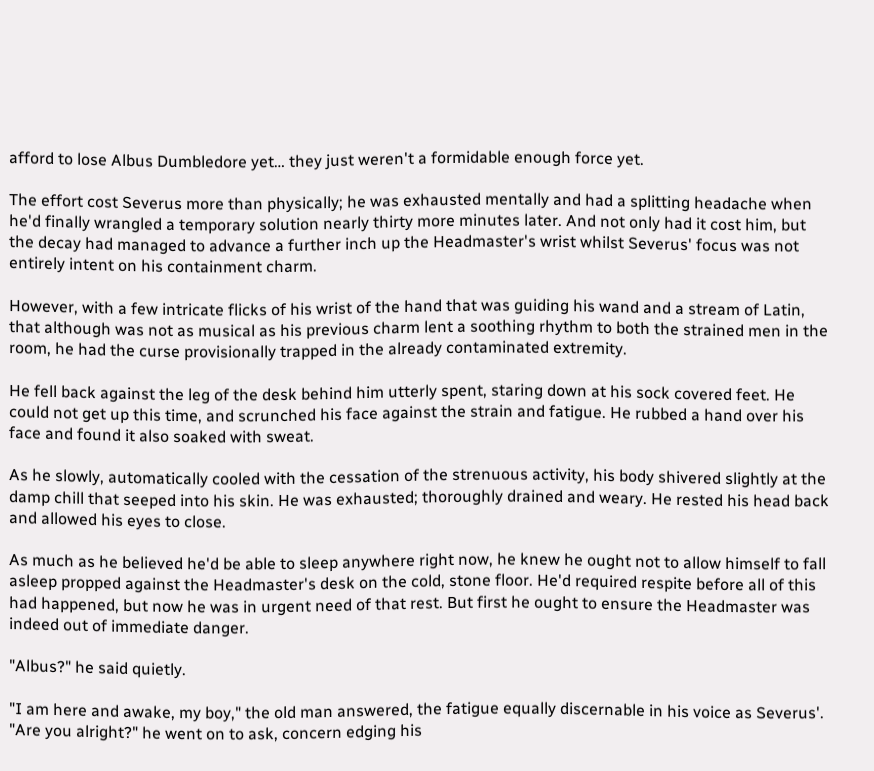afford to lose Albus Dumbledore yet… they just weren't a formidable enough force yet.

The effort cost Severus more than physically; he was exhausted mentally and had a splitting headache when he'd finally wrangled a temporary solution nearly thirty more minutes later. And not only had it cost him, but the decay had managed to advance a further inch up the Headmaster's wrist whilst Severus' focus was not entirely intent on his containment charm.

However, with a few intricate flicks of his wrist of the hand that was guiding his wand and a stream of Latin, that although was not as musical as his previous charm lent a soothing rhythm to both the strained men in the room, he had the curse provisionally trapped in the already contaminated extremity.

He fell back against the leg of the desk behind him utterly spent, staring down at his sock covered feet. He could not get up this time, and scrunched his face against the strain and fatigue. He rubbed a hand over his face and found it also soaked with sweat.

As he slowly, automatically cooled with the cessation of the strenuous activity, his body shivered slightly at the damp chill that seeped into his skin. He was exhausted; thoroughly drained and weary. He rested his head back and allowed his eyes to close.

As much as he believed he'd be able to sleep anywhere right now, he knew he ought not to allow himself to fall asleep propped against the Headmaster's desk on the cold, stone floor. He'd required respite before all of this had happened, but now he was in urgent need of that rest. But first he ought to ensure the Headmaster was indeed out of immediate danger.

"Albus?" he said quietly.

"I am here and awake, my boy," the old man answered, the fatigue equally discernable in his voice as Severus'. "Are you alright?" he went on to ask, concern edging his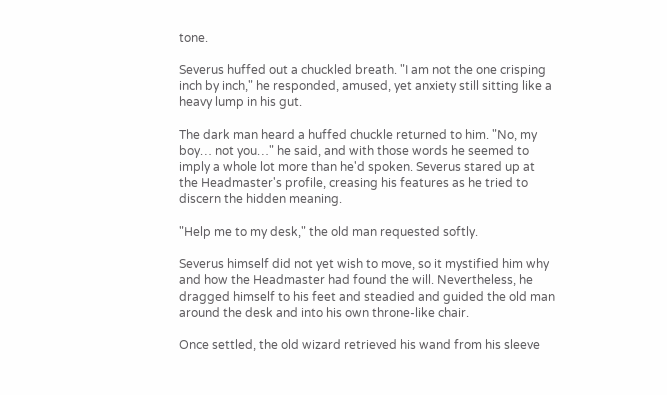tone.

Severus huffed out a chuckled breath. "I am not the one crisping inch by inch," he responded, amused, yet anxiety still sitting like a heavy lump in his gut.

The dark man heard a huffed chuckle returned to him. "No, my boy… not you…" he said, and with those words he seemed to imply a whole lot more than he'd spoken. Severus stared up at the Headmaster's profile, creasing his features as he tried to discern the hidden meaning.

"Help me to my desk," the old man requested softly.

Severus himself did not yet wish to move, so it mystified him why and how the Headmaster had found the will. Nevertheless, he dragged himself to his feet and steadied and guided the old man around the desk and into his own throne-like chair.

Once settled, the old wizard retrieved his wand from his sleeve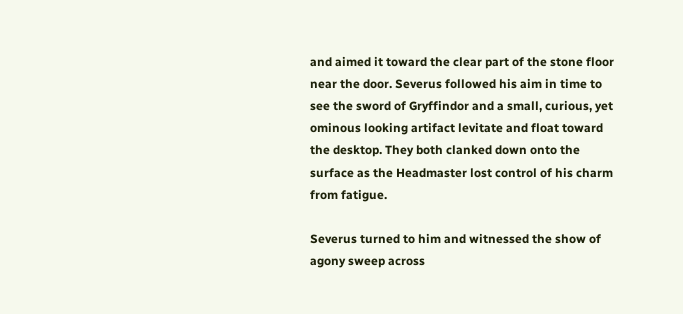and aimed it toward the clear part of the stone floor near the door. Severus followed his aim in time to see the sword of Gryffindor and a small, curious, yet ominous looking artifact levitate and float toward the desktop. They both clanked down onto the surface as the Headmaster lost control of his charm from fatigue.

Severus turned to him and witnessed the show of agony sweep across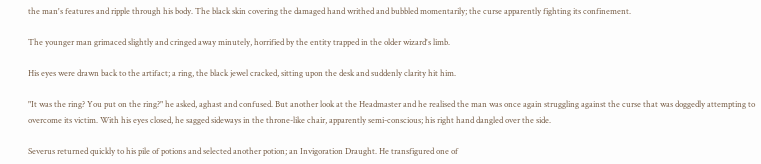the man's features and ripple through his body. The black skin covering the damaged hand writhed and bubbled momentarily; the curse apparently fighting its confinement.

The younger man grimaced slightly and cringed away minutely, horrified by the entity trapped in the older wizard's limb.

His eyes were drawn back to the artifact; a ring, the black jewel cracked, sitting upon the desk and suddenly clarity hit him.

"It was the ring? You put on the ring?" he asked, aghast and confused. But another look at the Headmaster and he realised the man was once again struggling against the curse that was doggedly attempting to overcome its victim. With his eyes closed, he sagged sideways in the throne-like chair, apparently semi-conscious; his right hand dangled over the side.

Severus returned quickly to his pile of potions and selected another potion; an Invigoration Draught. He transfigured one of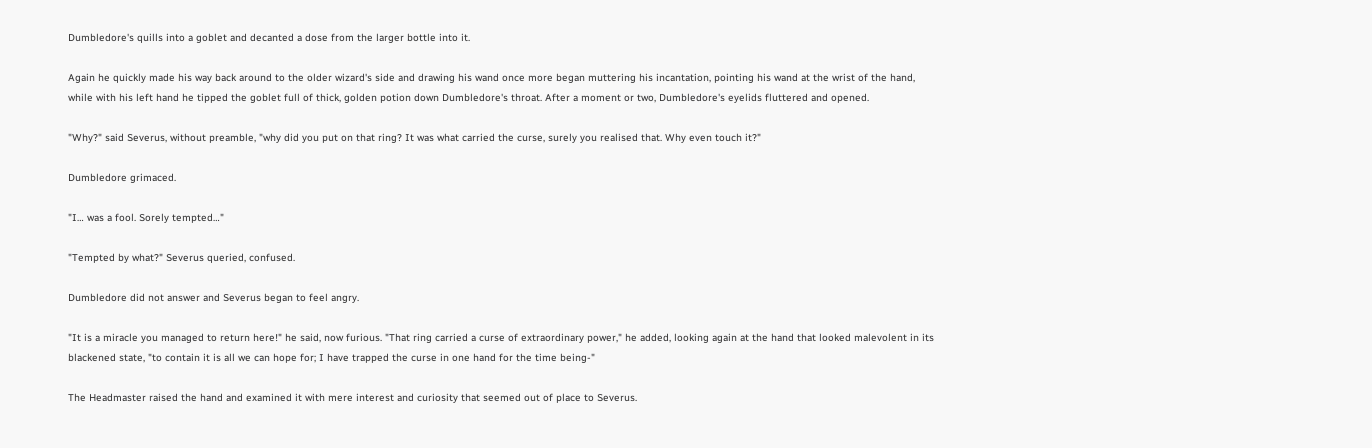Dumbledore's quills into a goblet and decanted a dose from the larger bottle into it.

Again he quickly made his way back around to the older wizard's side and drawing his wand once more began muttering his incantation, pointing his wand at the wrist of the hand, while with his left hand he tipped the goblet full of thick, golden potion down Dumbledore's throat. After a moment or two, Dumbledore's eyelids fluttered and opened.

"Why?" said Severus, without preamble, "why did you put on that ring? It was what carried the curse, surely you realised that. Why even touch it?"

Dumbledore grimaced.

"I… was a fool. Sorely tempted…"

"Tempted by what?" Severus queried, confused.

Dumbledore did not answer and Severus began to feel angry.

"It is a miracle you managed to return here!" he said, now furious. "That ring carried a curse of extraordinary power," he added, looking again at the hand that looked malevolent in its blackened state, "to contain it is all we can hope for; I have trapped the curse in one hand for the time being-"

The Headmaster raised the hand and examined it with mere interest and curiosity that seemed out of place to Severus.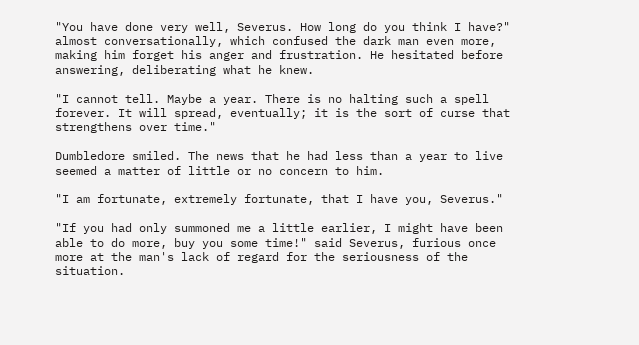"You have done very well, Severus. How long do you think I have?" almost conversationally, which confused the dark man even more, making him forget his anger and frustration. He hesitated before answering, deliberating what he knew.

"I cannot tell. Maybe a year. There is no halting such a spell forever. It will spread, eventually; it is the sort of curse that strengthens over time."

Dumbledore smiled. The news that he had less than a year to live seemed a matter of little or no concern to him.

"I am fortunate, extremely fortunate, that I have you, Severus."

"If you had only summoned me a little earlier, I might have been able to do more, buy you some time!" said Severus, furious once more at the man's lack of regard for the seriousness of the situation.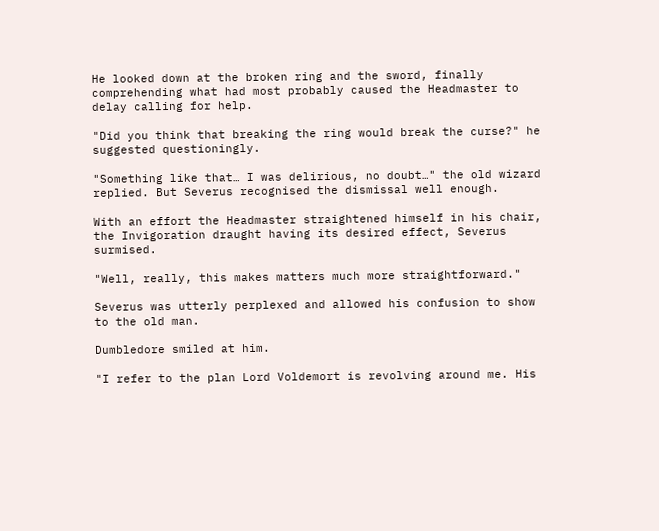He looked down at the broken ring and the sword, finally comprehending what had most probably caused the Headmaster to delay calling for help.

"Did you think that breaking the ring would break the curse?" he suggested questioningly.

"Something like that… I was delirious, no doubt…" the old wizard replied. But Severus recognised the dismissal well enough.

With an effort the Headmaster straightened himself in his chair, the Invigoration draught having its desired effect, Severus surmised.

"Well, really, this makes matters much more straightforward."

Severus was utterly perplexed and allowed his confusion to show to the old man.

Dumbledore smiled at him.

"I refer to the plan Lord Voldemort is revolving around me. His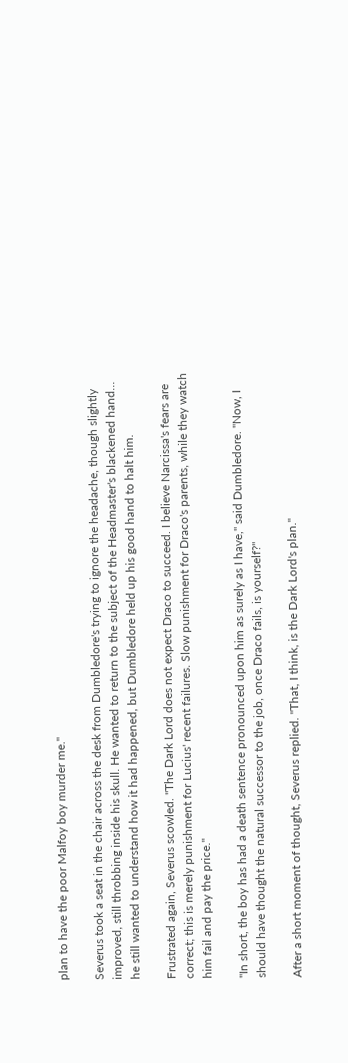plan to have the poor Malfoy boy murder me."

Severus took a seat in the chair across the desk from Dumbledore's trying to ignore the headache, though slightly improved, still throbbing inside his skull. He wanted to return to the subject of the Headmaster's blackened hand… he still wanted to understand how it had happened, but Dumbledore held up his good hand to halt him.

Frustrated again, Severus scowled. "The Dark Lord does not expect Draco to succeed. I believe Narcissa's fears are correct; this is merely punishment for Lucius' recent failures. Slow punishment for Draco's parents, while they watch him fail and pay the price."

"In short, the boy has had a death sentence pronounced upon him as surely as I have," said Dumbledore. "Now, I should have thought the natural successor to the job, once Draco fails, is yourself?"

After a short moment of thought, Severus replied. "That, I think, is the Dark Lord's plan."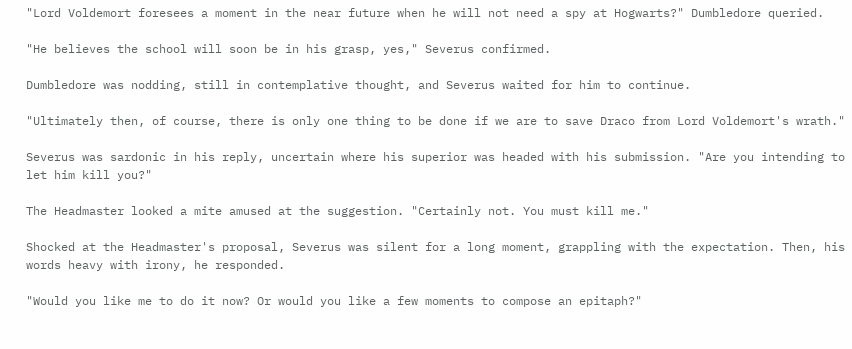"Lord Voldemort foresees a moment in the near future when he will not need a spy at Hogwarts?" Dumbledore queried.

"He believes the school will soon be in his grasp, yes," Severus confirmed.

Dumbledore was nodding, still in contemplative thought, and Severus waited for him to continue.

"Ultimately then, of course, there is only one thing to be done if we are to save Draco from Lord Voldemort's wrath."

Severus was sardonic in his reply, uncertain where his superior was headed with his submission. "Are you intending to let him kill you?"

The Headmaster looked a mite amused at the suggestion. "Certainly not. You must kill me."

Shocked at the Headmaster's proposal, Severus was silent for a long moment, grappling with the expectation. Then, his words heavy with irony, he responded.

"Would you like me to do it now? Or would you like a few moments to compose an epitaph?"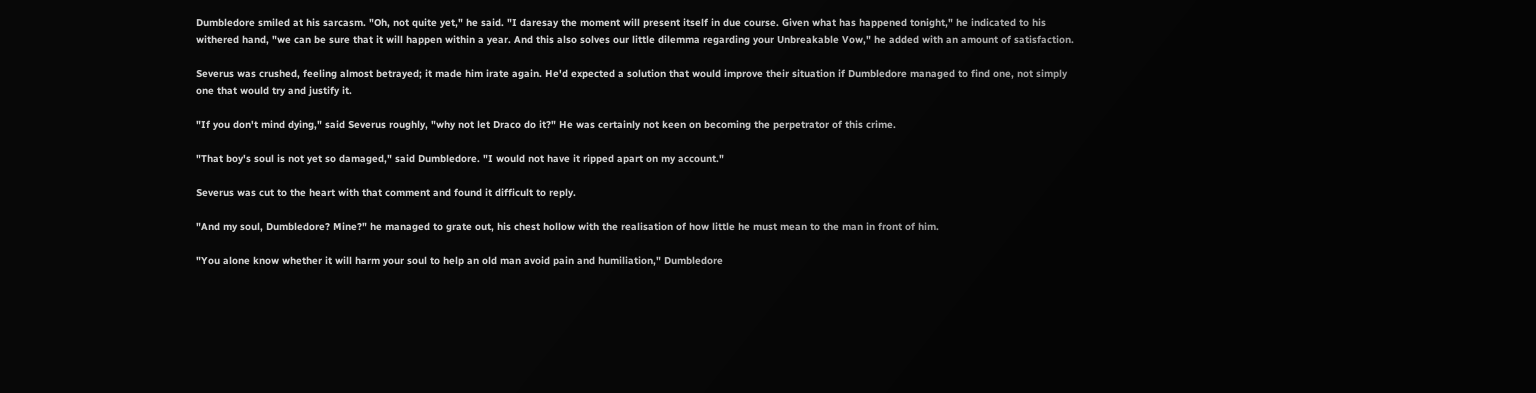Dumbledore smiled at his sarcasm. "Oh, not quite yet," he said. "I daresay the moment will present itself in due course. Given what has happened tonight," he indicated to his withered hand, "we can be sure that it will happen within a year. And this also solves our little dilemma regarding your Unbreakable Vow," he added with an amount of satisfaction.

Severus was crushed, feeling almost betrayed; it made him irate again. He'd expected a solution that would improve their situation if Dumbledore managed to find one, not simply one that would try and justify it.

"If you don't mind dying," said Severus roughly, "why not let Draco do it?" He was certainly not keen on becoming the perpetrator of this crime.

"That boy's soul is not yet so damaged," said Dumbledore. "I would not have it ripped apart on my account."

Severus was cut to the heart with that comment and found it difficult to reply.

"And my soul, Dumbledore? Mine?" he managed to grate out, his chest hollow with the realisation of how little he must mean to the man in front of him.

"You alone know whether it will harm your soul to help an old man avoid pain and humiliation," Dumbledore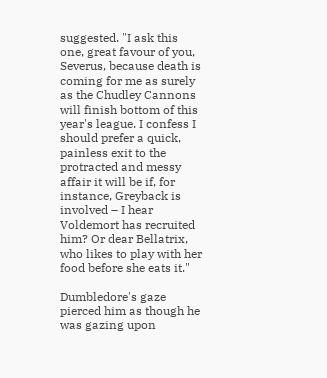suggested. "I ask this one, great favour of you, Severus, because death is coming for me as surely as the Chudley Cannons will finish bottom of this year's league. I confess I should prefer a quick, painless exit to the protracted and messy affair it will be if, for instance, Greyback is involved – I hear Voldemort has recruited him? Or dear Bellatrix, who likes to play with her food before she eats it."

Dumbledore's gaze pierced him as though he was gazing upon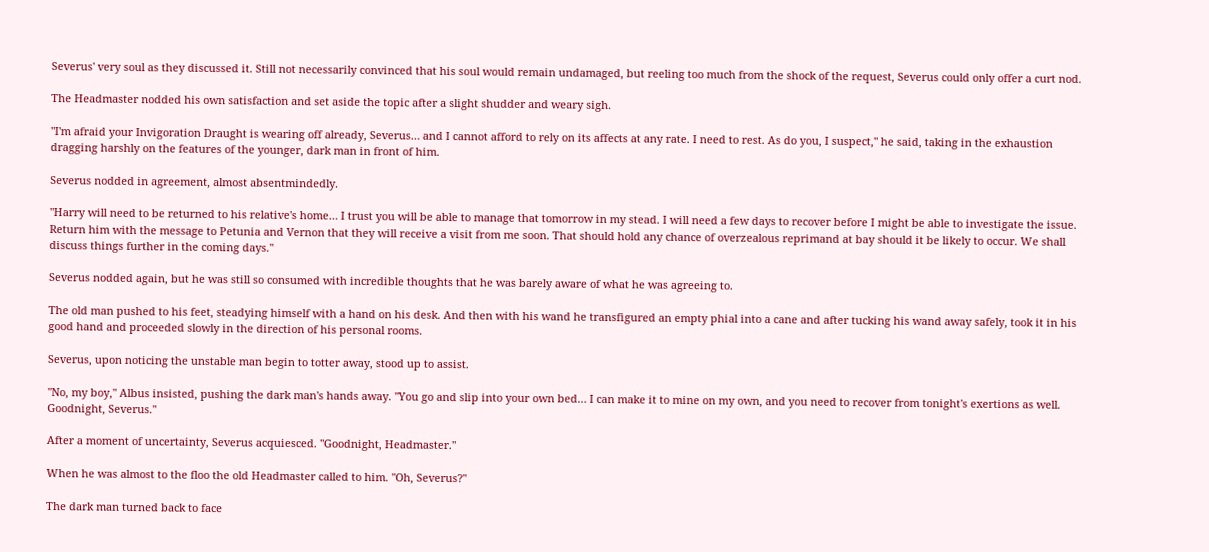Severus' very soul as they discussed it. Still not necessarily convinced that his soul would remain undamaged, but reeling too much from the shock of the request, Severus could only offer a curt nod.

The Headmaster nodded his own satisfaction and set aside the topic after a slight shudder and weary sigh.

"I'm afraid your Invigoration Draught is wearing off already, Severus… and I cannot afford to rely on its affects at any rate. I need to rest. As do you, I suspect," he said, taking in the exhaustion dragging harshly on the features of the younger, dark man in front of him.

Severus nodded in agreement, almost absentmindedly.

"Harry will need to be returned to his relative's home… I trust you will be able to manage that tomorrow in my stead. I will need a few days to recover before I might be able to investigate the issue. Return him with the message to Petunia and Vernon that they will receive a visit from me soon. That should hold any chance of overzealous reprimand at bay should it be likely to occur. We shall discuss things further in the coming days."

Severus nodded again, but he was still so consumed with incredible thoughts that he was barely aware of what he was agreeing to.

The old man pushed to his feet, steadying himself with a hand on his desk. And then with his wand he transfigured an empty phial into a cane and after tucking his wand away safely, took it in his good hand and proceeded slowly in the direction of his personal rooms.

Severus, upon noticing the unstable man begin to totter away, stood up to assist.

"No, my boy," Albus insisted, pushing the dark man's hands away. "You go and slip into your own bed… I can make it to mine on my own, and you need to recover from tonight's exertions as well. Goodnight, Severus."

After a moment of uncertainty, Severus acquiesced. "Goodnight, Headmaster."

When he was almost to the floo the old Headmaster called to him. "Oh, Severus?"

The dark man turned back to face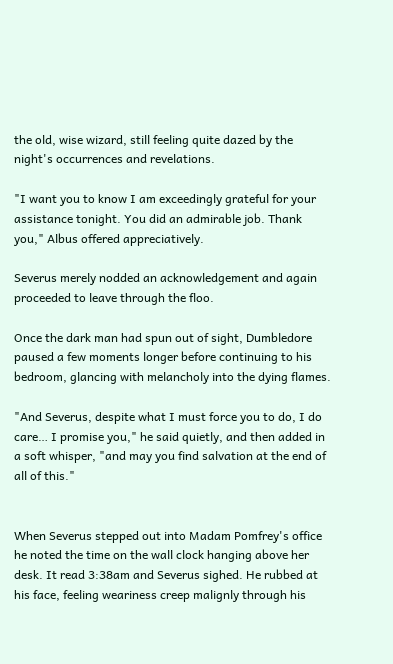the old, wise wizard, still feeling quite dazed by the night's occurrences and revelations.

"I want you to know I am exceedingly grateful for your assistance tonight. You did an admirable job. Thank you," Albus offered appreciatively.

Severus merely nodded an acknowledgement and again proceeded to leave through the floo.

Once the dark man had spun out of sight, Dumbledore paused a few moments longer before continuing to his bedroom, glancing with melancholy into the dying flames.

"And Severus, despite what I must force you to do, I do care… I promise you," he said quietly, and then added in a soft whisper, "and may you find salvation at the end of all of this."


When Severus stepped out into Madam Pomfrey's office he noted the time on the wall clock hanging above her desk. It read 3:38am and Severus sighed. He rubbed at his face, feeling weariness creep malignly through his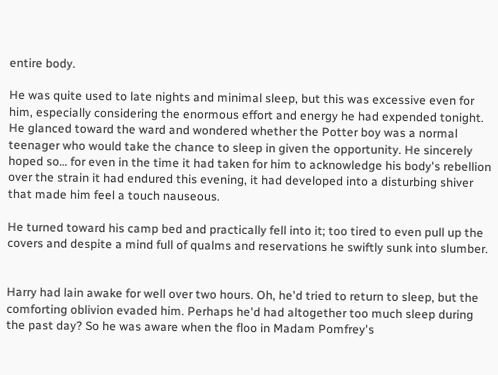entire body.

He was quite used to late nights and minimal sleep, but this was excessive even for him, especially considering the enormous effort and energy he had expended tonight. He glanced toward the ward and wondered whether the Potter boy was a normal teenager who would take the chance to sleep in given the opportunity. He sincerely hoped so… for even in the time it had taken for him to acknowledge his body's rebellion over the strain it had endured this evening, it had developed into a disturbing shiver that made him feel a touch nauseous.

He turned toward his camp bed and practically fell into it; too tired to even pull up the covers and despite a mind full of qualms and reservations he swiftly sunk into slumber.


Harry had lain awake for well over two hours. Oh, he'd tried to return to sleep, but the comforting oblivion evaded him. Perhaps he'd had altogether too much sleep during the past day? So he was aware when the floo in Madam Pomfrey's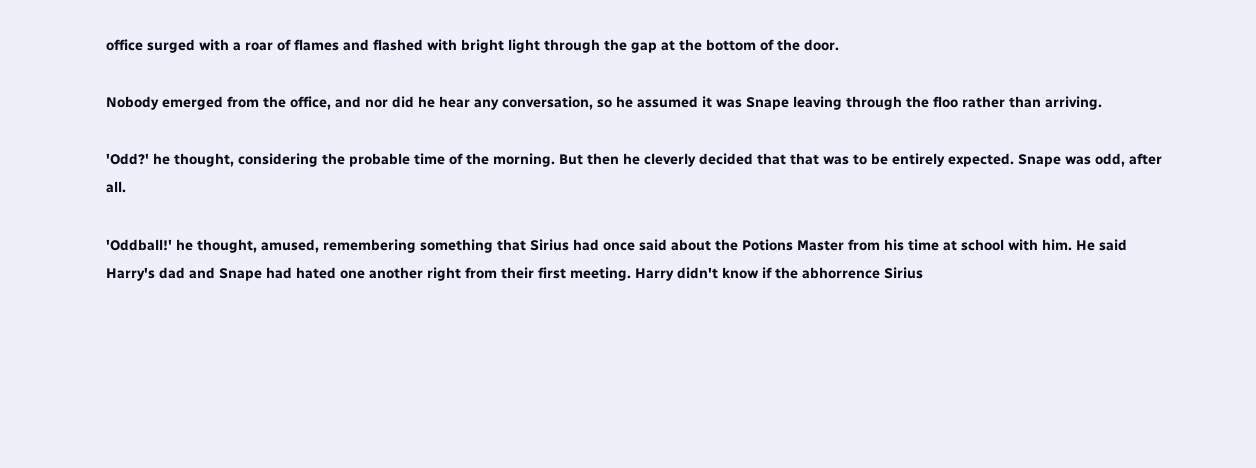office surged with a roar of flames and flashed with bright light through the gap at the bottom of the door.

Nobody emerged from the office, and nor did he hear any conversation, so he assumed it was Snape leaving through the floo rather than arriving.

'Odd?' he thought, considering the probable time of the morning. But then he cleverly decided that that was to be entirely expected. Snape was odd, after all.

'Oddball!' he thought, amused, remembering something that Sirius had once said about the Potions Master from his time at school with him. He said Harry's dad and Snape had hated one another right from their first meeting. Harry didn't know if the abhorrence Sirius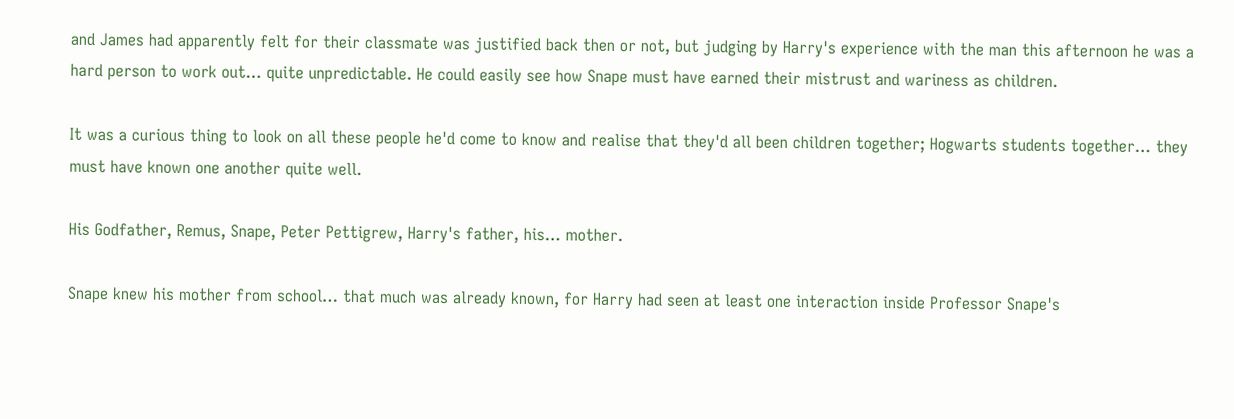and James had apparently felt for their classmate was justified back then or not, but judging by Harry's experience with the man this afternoon he was a hard person to work out… quite unpredictable. He could easily see how Snape must have earned their mistrust and wariness as children.

It was a curious thing to look on all these people he'd come to know and realise that they'd all been children together; Hogwarts students together… they must have known one another quite well.

His Godfather, Remus, Snape, Peter Pettigrew, Harry's father, his… mother.

Snape knew his mother from school… that much was already known, for Harry had seen at least one interaction inside Professor Snape's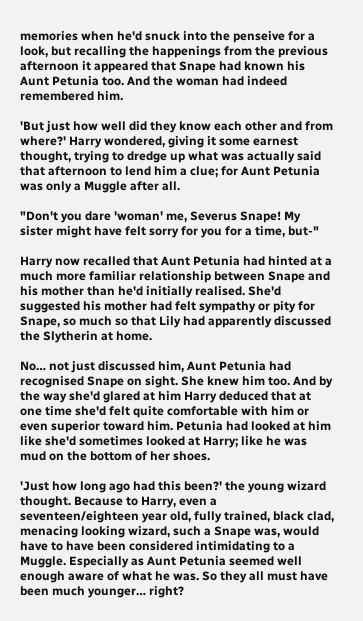memories when he'd snuck into the penseive for a look, but recalling the happenings from the previous afternoon it appeared that Snape had known his Aunt Petunia too. And the woman had indeed remembered him.

'But just how well did they know each other and from where?' Harry wondered, giving it some earnest thought, trying to dredge up what was actually said that afternoon to lend him a clue; for Aunt Petunia was only a Muggle after all.

"Don't you dare 'woman' me, Severus Snape! My sister might have felt sorry for you for a time, but-"

Harry now recalled that Aunt Petunia had hinted at a much more familiar relationship between Snape and his mother than he'd initially realised. She'd suggested his mother had felt sympathy or pity for Snape, so much so that Lily had apparently discussed the Slytherin at home.

No… not just discussed him, Aunt Petunia had recognised Snape on sight. She knew him too. And by the way she'd glared at him Harry deduced that at one time she'd felt quite comfortable with him or even superior toward him. Petunia had looked at him like she'd sometimes looked at Harry; like he was mud on the bottom of her shoes.

'Just how long ago had this been?' the young wizard thought. Because to Harry, even a seventeen/eighteen year old, fully trained, black clad, menacing looking wizard, such a Snape was, would have to have been considered intimidating to a Muggle. Especially as Aunt Petunia seemed well enough aware of what he was. So they all must have been much younger… right?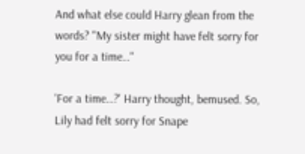And what else could Harry glean from the words? "My sister might have felt sorry for you for a time…"

'For a time…?' Harry thought, bemused. So, Lily had felt sorry for Snape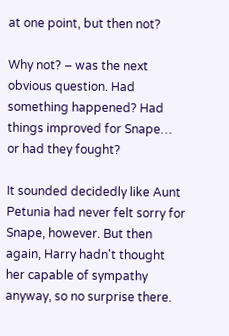at one point, but then not?

Why not? – was the next obvious question. Had something happened? Had things improved for Snape… or had they fought?

It sounded decidedly like Aunt Petunia had never felt sorry for Snape, however. But then again, Harry hadn't thought her capable of sympathy anyway, so no surprise there.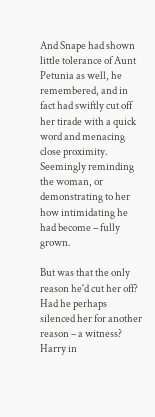And Snape had shown little tolerance of Aunt Petunia as well, he remembered, and in fact had swiftly cut off her tirade with a quick word and menacing close proximity. Seemingly reminding the woman, or demonstrating to her how intimidating he had become – fully grown.

But was that the only reason he'd cut her off? Had he perhaps silenced her for another reason – a witness? Harry in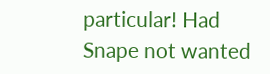particular! Had Snape not wanted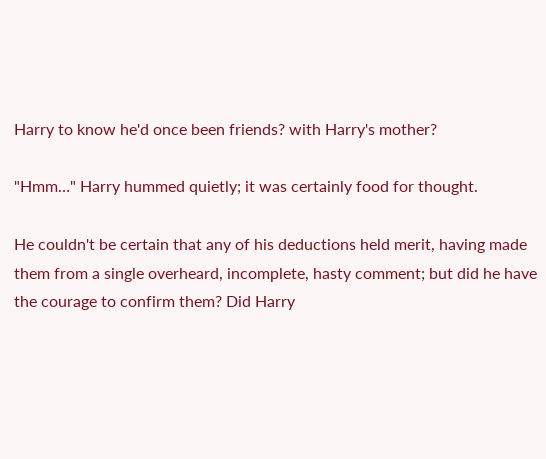Harry to know he'd once been friends? with Harry's mother?

"Hmm…" Harry hummed quietly; it was certainly food for thought.

He couldn't be certain that any of his deductions held merit, having made them from a single overheard, incomplete, hasty comment; but did he have the courage to confirm them? Did Harry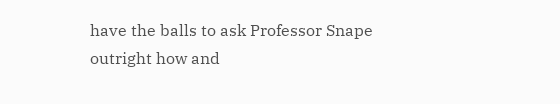have the balls to ask Professor Snape outright how and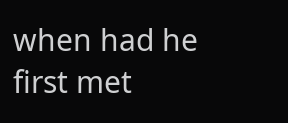when had he first met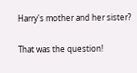Harry's mother and her sister?

That was the question!